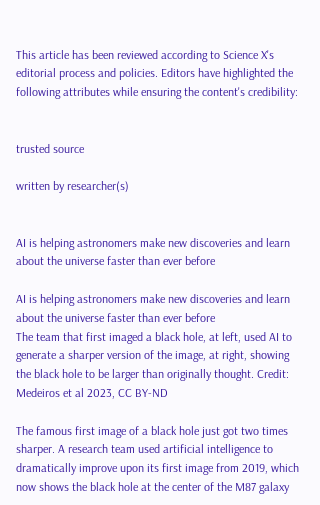This article has been reviewed according to Science X's editorial process and policies. Editors have highlighted the following attributes while ensuring the content's credibility:


trusted source

written by researcher(s)


AI is helping astronomers make new discoveries and learn about the universe faster than ever before

AI is helping astronomers make new discoveries and learn about the universe faster than ever before
The team that first imaged a black hole, at left, used AI to generate a sharper version of the image, at right, showing the black hole to be larger than originally thought. Credit: Medeiros et al 2023, CC BY-ND

The famous first image of a black hole just got two times sharper. A research team used artificial intelligence to dramatically improve upon its first image from 2019, which now shows the black hole at the center of the M87 galaxy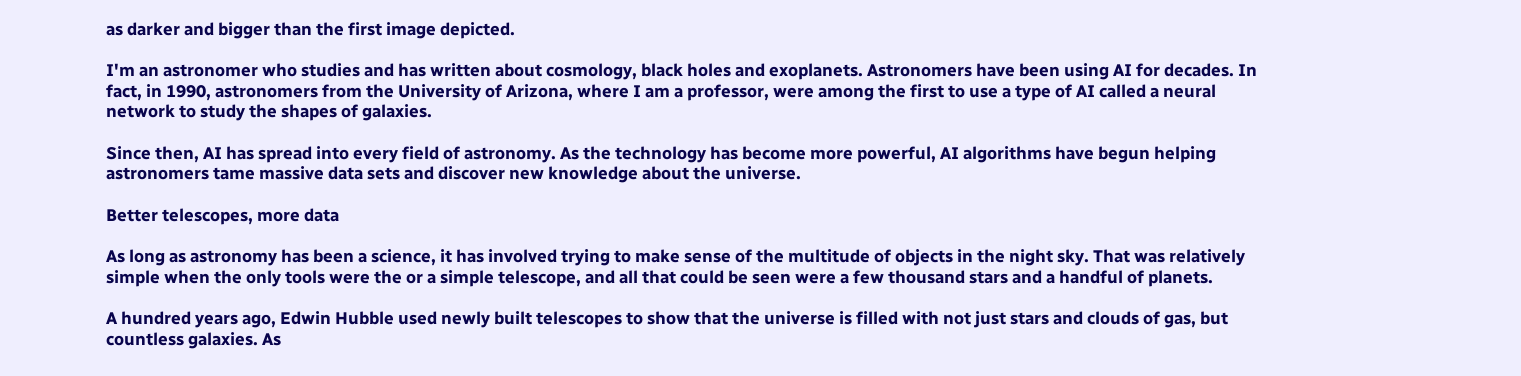as darker and bigger than the first image depicted.

I'm an astronomer who studies and has written about cosmology, black holes and exoplanets. Astronomers have been using AI for decades. In fact, in 1990, astronomers from the University of Arizona, where I am a professor, were among the first to use a type of AI called a neural network to study the shapes of galaxies.

Since then, AI has spread into every field of astronomy. As the technology has become more powerful, AI algorithms have begun helping astronomers tame massive data sets and discover new knowledge about the universe.

Better telescopes, more data

As long as astronomy has been a science, it has involved trying to make sense of the multitude of objects in the night sky. That was relatively simple when the only tools were the or a simple telescope, and all that could be seen were a few thousand stars and a handful of planets.

A hundred years ago, Edwin Hubble used newly built telescopes to show that the universe is filled with not just stars and clouds of gas, but countless galaxies. As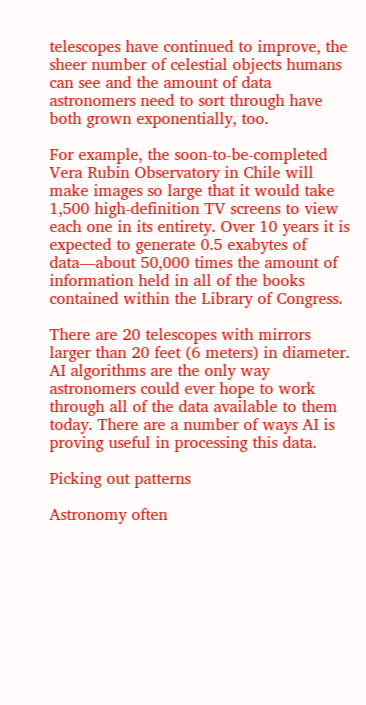telescopes have continued to improve, the sheer number of celestial objects humans can see and the amount of data astronomers need to sort through have both grown exponentially, too.

For example, the soon-to-be-completed Vera Rubin Observatory in Chile will make images so large that it would take 1,500 high-definition TV screens to view each one in its entirety. Over 10 years it is expected to generate 0.5 exabytes of data—about 50,000 times the amount of information held in all of the books contained within the Library of Congress.

There are 20 telescopes with mirrors larger than 20 feet (6 meters) in diameter. AI algorithms are the only way astronomers could ever hope to work through all of the data available to them today. There are a number of ways AI is proving useful in processing this data.

Picking out patterns

Astronomy often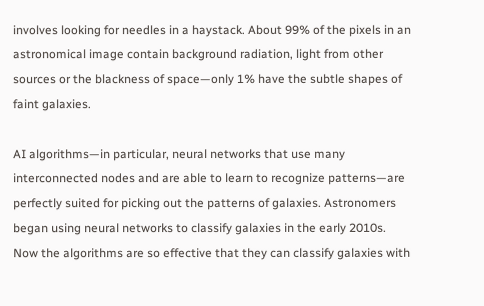involves looking for needles in a haystack. About 99% of the pixels in an astronomical image contain background radiation, light from other sources or the blackness of space—only 1% have the subtle shapes of faint galaxies.

AI algorithms—in particular, neural networks that use many interconnected nodes and are able to learn to recognize patterns—are perfectly suited for picking out the patterns of galaxies. Astronomers began using neural networks to classify galaxies in the early 2010s. Now the algorithms are so effective that they can classify galaxies with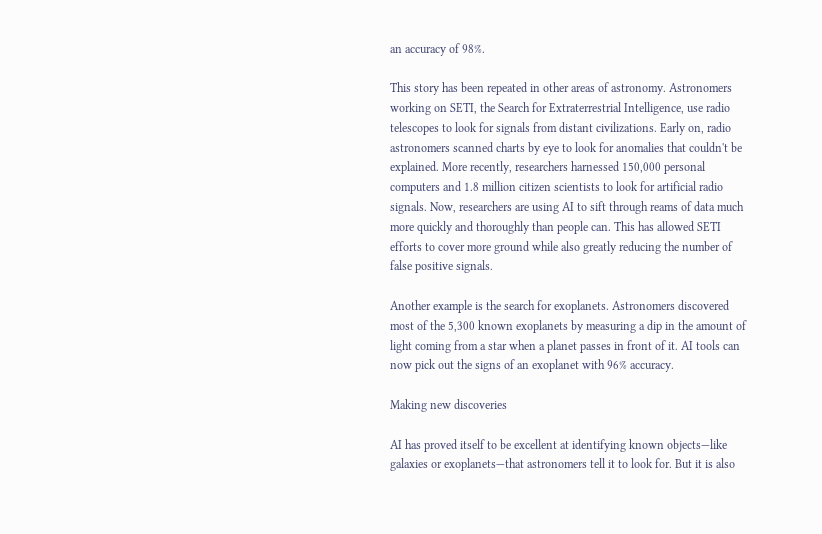an accuracy of 98%.

This story has been repeated in other areas of astronomy. Astronomers working on SETI, the Search for Extraterrestrial Intelligence, use radio telescopes to look for signals from distant civilizations. Early on, radio astronomers scanned charts by eye to look for anomalies that couldn't be explained. More recently, researchers harnessed 150,000 personal computers and 1.8 million citizen scientists to look for artificial radio signals. Now, researchers are using AI to sift through reams of data much more quickly and thoroughly than people can. This has allowed SETI efforts to cover more ground while also greatly reducing the number of false positive signals.

Another example is the search for exoplanets. Astronomers discovered most of the 5,300 known exoplanets by measuring a dip in the amount of light coming from a star when a planet passes in front of it. AI tools can now pick out the signs of an exoplanet with 96% accuracy.

Making new discoveries

AI has proved itself to be excellent at identifying known objects—like galaxies or exoplanets—that astronomers tell it to look for. But it is also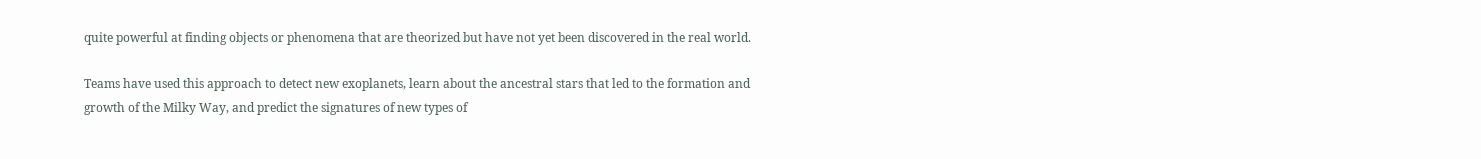quite powerful at finding objects or phenomena that are theorized but have not yet been discovered in the real world.

Teams have used this approach to detect new exoplanets, learn about the ancestral stars that led to the formation and growth of the Milky Way, and predict the signatures of new types of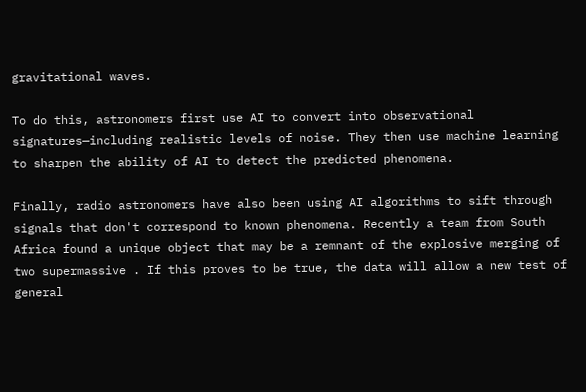gravitational waves.

To do this, astronomers first use AI to convert into observational signatures—including realistic levels of noise. They then use machine learning to sharpen the ability of AI to detect the predicted phenomena.

Finally, radio astronomers have also been using AI algorithms to sift through signals that don't correspond to known phenomena. Recently a team from South Africa found a unique object that may be a remnant of the explosive merging of two supermassive . If this proves to be true, the data will allow a new test of general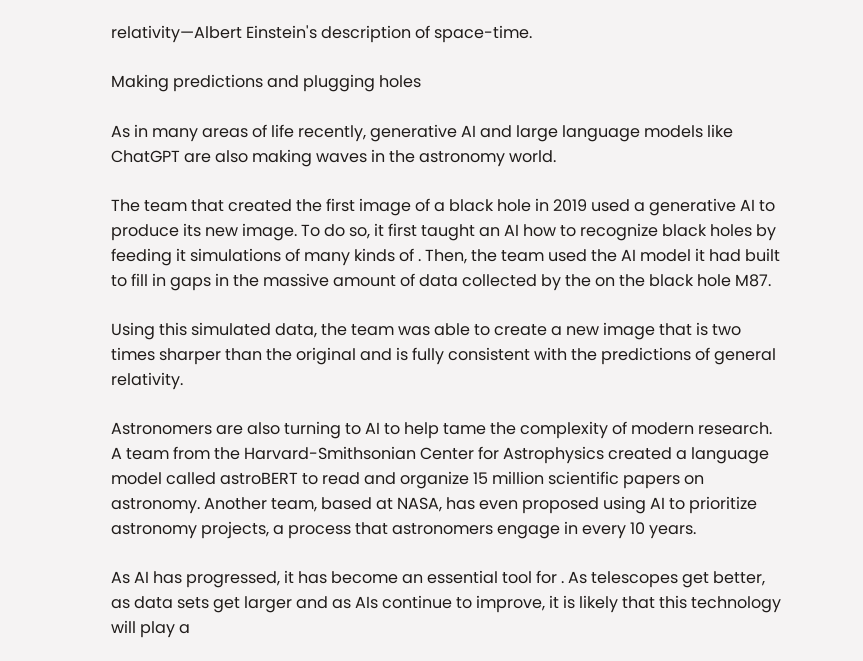relativity—Albert Einstein's description of space-time.

Making predictions and plugging holes

As in many areas of life recently, generative AI and large language models like ChatGPT are also making waves in the astronomy world.

The team that created the first image of a black hole in 2019 used a generative AI to produce its new image. To do so, it first taught an AI how to recognize black holes by feeding it simulations of many kinds of . Then, the team used the AI model it had built to fill in gaps in the massive amount of data collected by the on the black hole M87.

Using this simulated data, the team was able to create a new image that is two times sharper than the original and is fully consistent with the predictions of general relativity.

Astronomers are also turning to AI to help tame the complexity of modern research. A team from the Harvard-Smithsonian Center for Astrophysics created a language model called astroBERT to read and organize 15 million scientific papers on astronomy. Another team, based at NASA, has even proposed using AI to prioritize astronomy projects, a process that astronomers engage in every 10 years.

As AI has progressed, it has become an essential tool for . As telescopes get better, as data sets get larger and as AIs continue to improve, it is likely that this technology will play a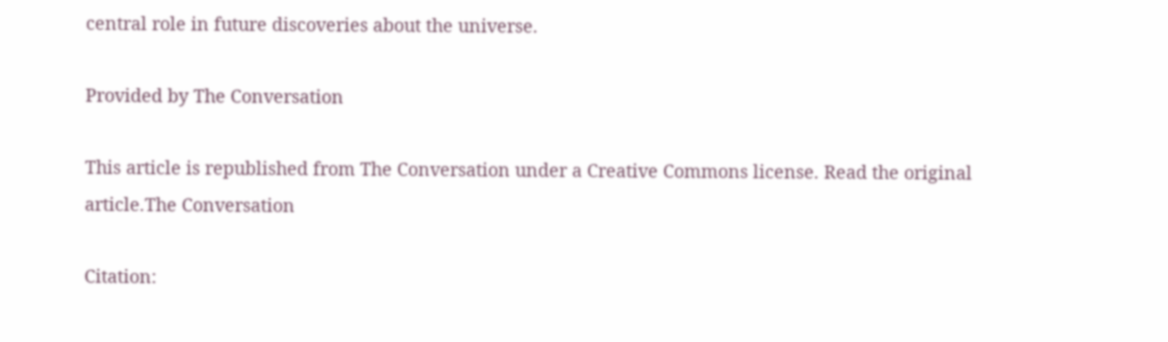central role in future discoveries about the universe.

Provided by The Conversation

This article is republished from The Conversation under a Creative Commons license. Read the original article.The Conversation

Citation: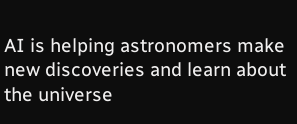AI is helping astronomers make new discoveries and learn about the universe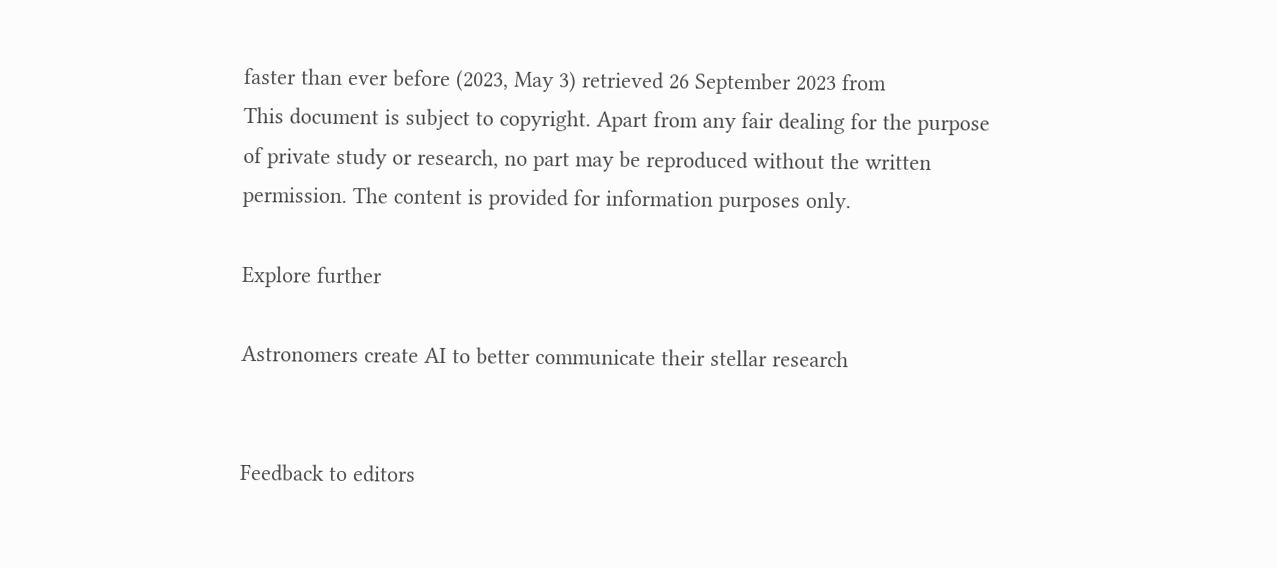faster than ever before (2023, May 3) retrieved 26 September 2023 from
This document is subject to copyright. Apart from any fair dealing for the purpose of private study or research, no part may be reproduced without the written permission. The content is provided for information purposes only.

Explore further

Astronomers create AI to better communicate their stellar research


Feedback to editors